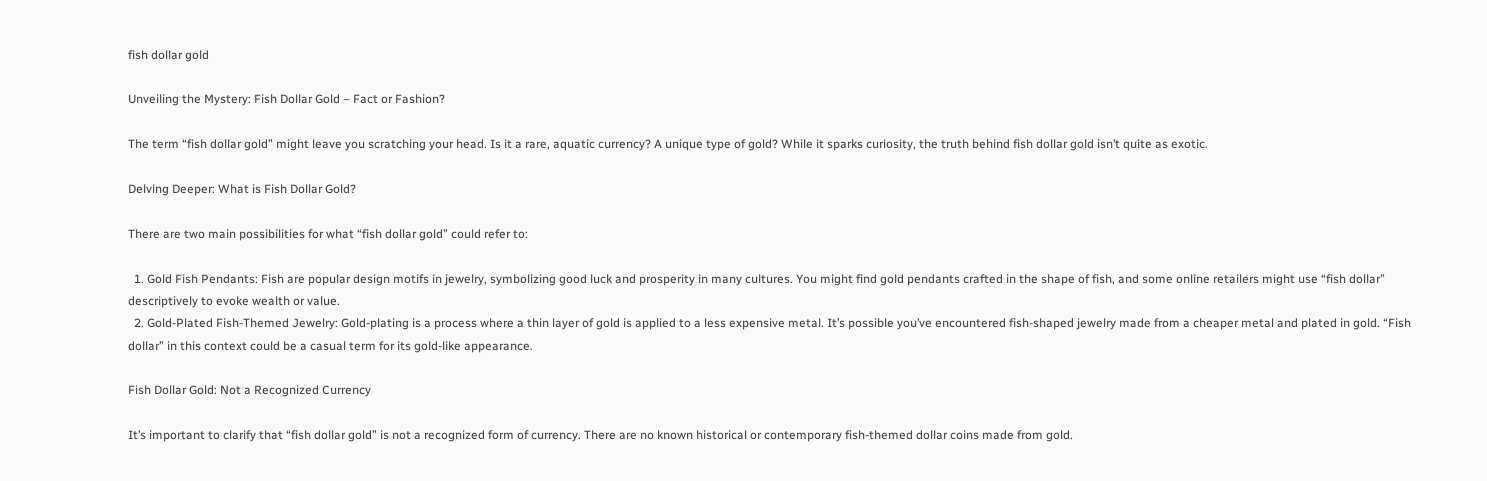fish dollar gold

Unveiling the Mystery: Fish Dollar Gold – Fact or Fashion?

The term “fish dollar gold” might leave you scratching your head. Is it a rare, aquatic currency? A unique type of gold? While it sparks curiosity, the truth behind fish dollar gold isn’t quite as exotic.

Delving Deeper: What is Fish Dollar Gold?

There are two main possibilities for what “fish dollar gold” could refer to:

  1. Gold Fish Pendants: Fish are popular design motifs in jewelry, symbolizing good luck and prosperity in many cultures. You might find gold pendants crafted in the shape of fish, and some online retailers might use “fish dollar” descriptively to evoke wealth or value.
  2. Gold-Plated Fish-Themed Jewelry: Gold-plating is a process where a thin layer of gold is applied to a less expensive metal. It’s possible you’ve encountered fish-shaped jewelry made from a cheaper metal and plated in gold. “Fish dollar” in this context could be a casual term for its gold-like appearance.

Fish Dollar Gold: Not a Recognized Currency

It’s important to clarify that “fish dollar gold” is not a recognized form of currency. There are no known historical or contemporary fish-themed dollar coins made from gold.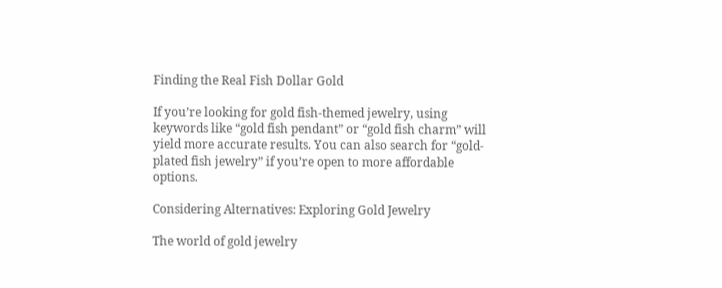Finding the Real Fish Dollar Gold

If you’re looking for gold fish-themed jewelry, using keywords like “gold fish pendant” or “gold fish charm” will yield more accurate results. You can also search for “gold-plated fish jewelry” if you’re open to more affordable options.

Considering Alternatives: Exploring Gold Jewelry

The world of gold jewelry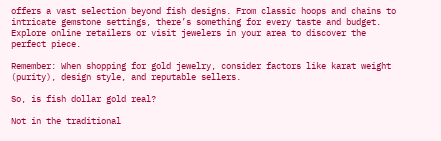offers a vast selection beyond fish designs. From classic hoops and chains to intricate gemstone settings, there’s something for every taste and budget. Explore online retailers or visit jewelers in your area to discover the perfect piece.

Remember: When shopping for gold jewelry, consider factors like karat weight (purity), design style, and reputable sellers.

So, is fish dollar gold real?

Not in the traditional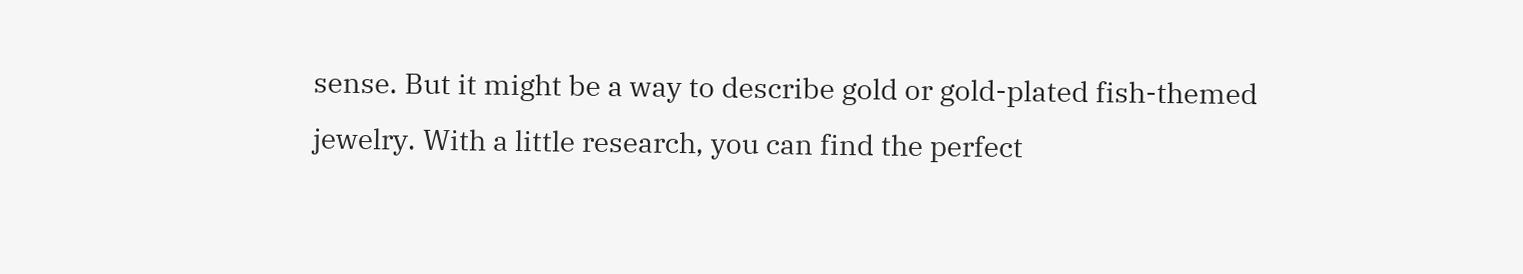sense. But it might be a way to describe gold or gold-plated fish-themed jewelry. With a little research, you can find the perfect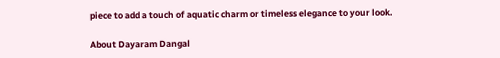piece to add a touch of aquatic charm or timeless elegance to your look.

About Dayaram Dangal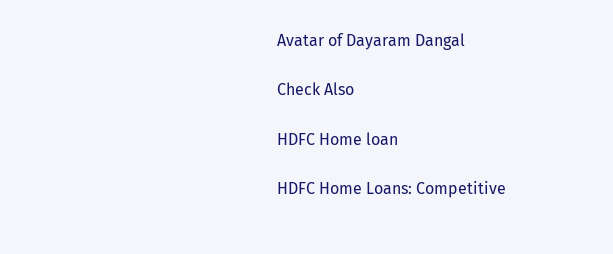Avatar of Dayaram Dangal

Check Also

HDFC Home loan

HDFC Home Loans: Competitive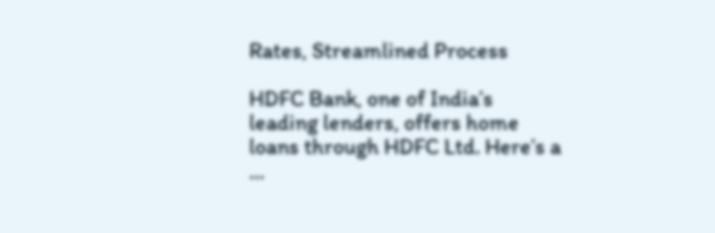Rates, Streamlined Process

HDFC Bank, one of India’s leading lenders, offers home loans through HDFC Ltd. Here’s a …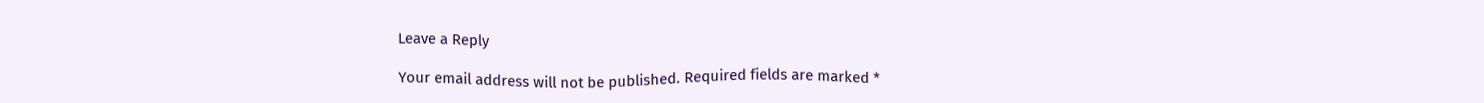Leave a Reply

Your email address will not be published. Required fields are marked *